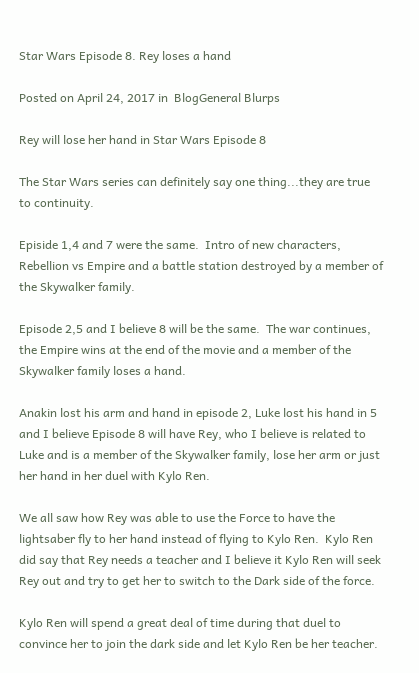Star Wars Episode 8. Rey loses a hand

Posted on April 24, 2017 in  BlogGeneral Blurps

Rey will lose her hand in Star Wars Episode 8

The Star Wars series can definitely say one thing...they are true to continuity.

Episide 1,4 and 7 were the same.  Intro of new characters, Rebellion vs Empire and a battle station destroyed by a member of the Skywalker family.

Episode 2,5 and I believe 8 will be the same.  The war continues, the Empire wins at the end of the movie and a member of the Skywalker family loses a hand.

Anakin lost his arm and hand in episode 2, Luke lost his hand in 5 and I believe Episode 8 will have Rey, who I believe is related to Luke and is a member of the Skywalker family, lose her arm or just her hand in her duel with Kylo Ren.

We all saw how Rey was able to use the Force to have the lightsaber fly to her hand instead of flying to Kylo Ren.  Kylo Ren did say that Rey needs a teacher and I believe it Kylo Ren will seek Rey out and try to get her to switch to the Dark side of the force.

Kylo Ren will spend a great deal of time during that duel to convince her to join the dark side and let Kylo Ren be her teacher.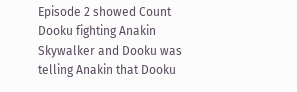Episode 2 showed Count Dooku fighting Anakin Skywalker and Dooku was telling Anakin that Dooku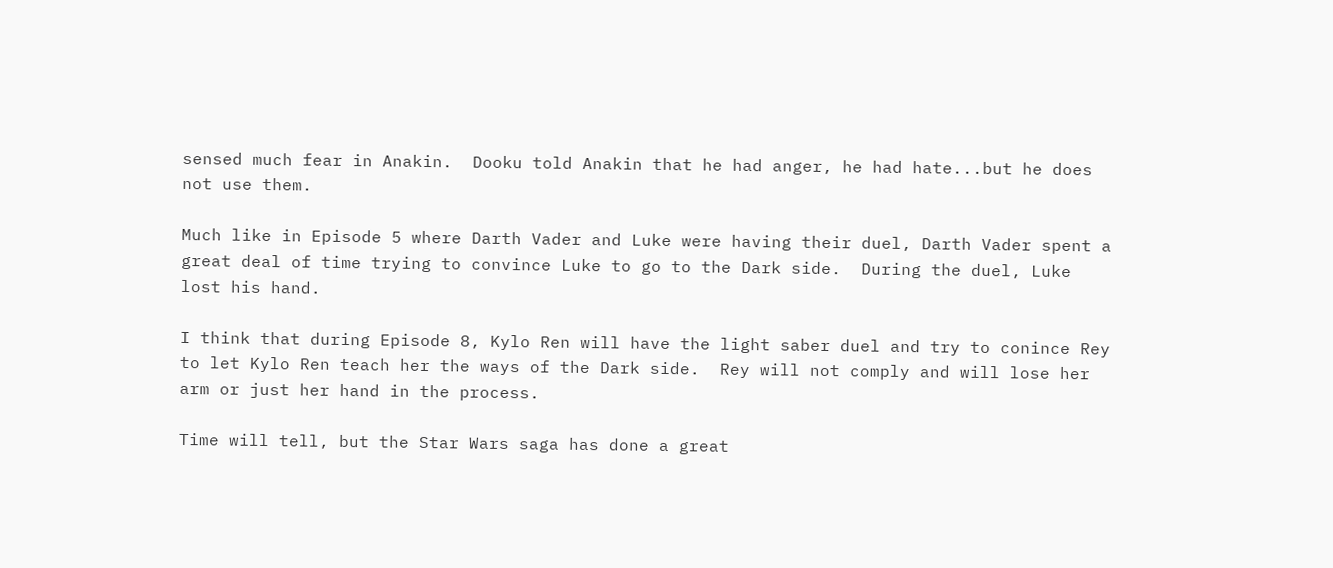sensed much fear in Anakin.  Dooku told Anakin that he had anger, he had hate...but he does not use them.

Much like in Episode 5 where Darth Vader and Luke were having their duel, Darth Vader spent a great deal of time trying to convince Luke to go to the Dark side.  During the duel, Luke lost his hand.

I think that during Episode 8, Kylo Ren will have the light saber duel and try to conince Rey to let Kylo Ren teach her the ways of the Dark side.  Rey will not comply and will lose her arm or just her hand in the process.

Time will tell, but the Star Wars saga has done a great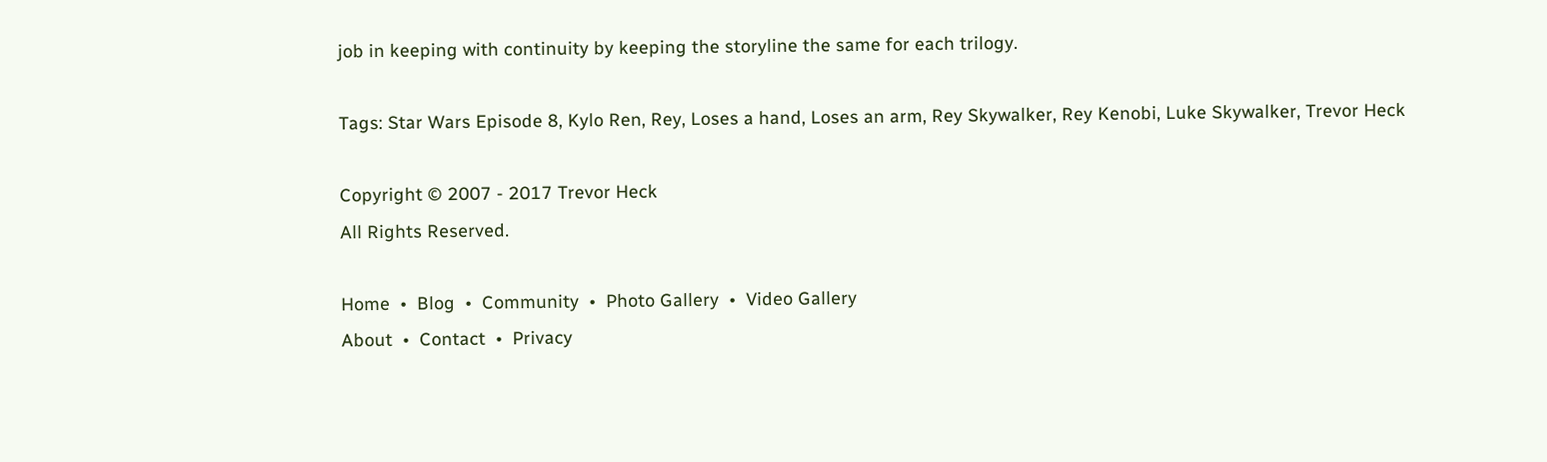job in keeping with continuity by keeping the storyline the same for each trilogy.

Tags: Star Wars Episode 8, Kylo Ren, Rey, Loses a hand, Loses an arm, Rey Skywalker, Rey Kenobi, Luke Skywalker, Trevor Heck

Copyright © 2007 - 2017 Trevor Heck
All Rights Reserved.

Home  •  Blog  •  Community  •  Photo Gallery  •  Video Gallery
About  •  Contact  •  Privacy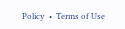Policy  •  Terms of Use